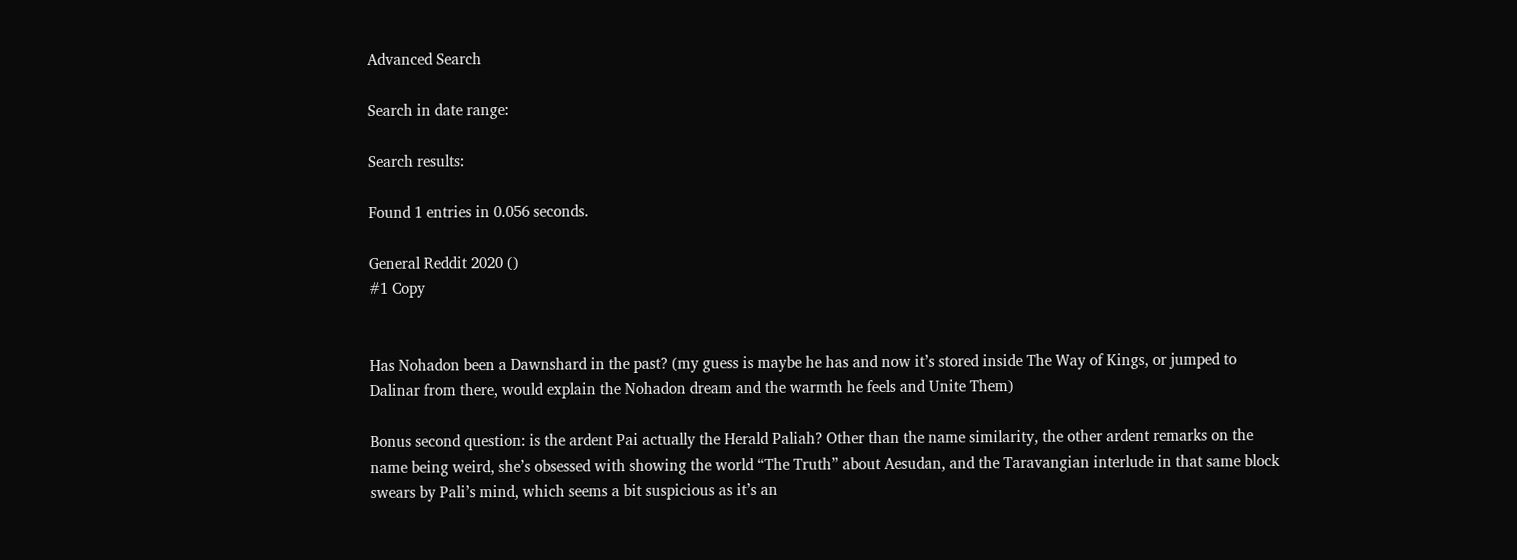Advanced Search

Search in date range:

Search results:

Found 1 entries in 0.056 seconds.

General Reddit 2020 ()
#1 Copy


Has Nohadon been a Dawnshard in the past? (my guess is maybe he has and now it’s stored inside The Way of Kings, or jumped to Dalinar from there, would explain the Nohadon dream and the warmth he feels and Unite Them)

Bonus second question: is the ardent Pai actually the Herald Paliah? Other than the name similarity, the other ardent remarks on the name being weird, she’s obsessed with showing the world “The Truth” about Aesudan, and the Taravangian interlude in that same block swears by Pali’s mind, which seems a bit suspicious as it’s an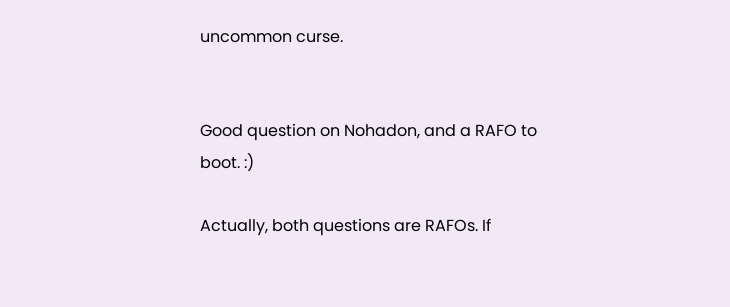uncommon curse.


Good question on Nohadon, and a RAFO to boot. :)

Actually, both questions are RAFOs. If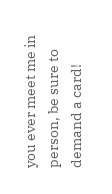you ever meet me in person, be sure to demand a card!